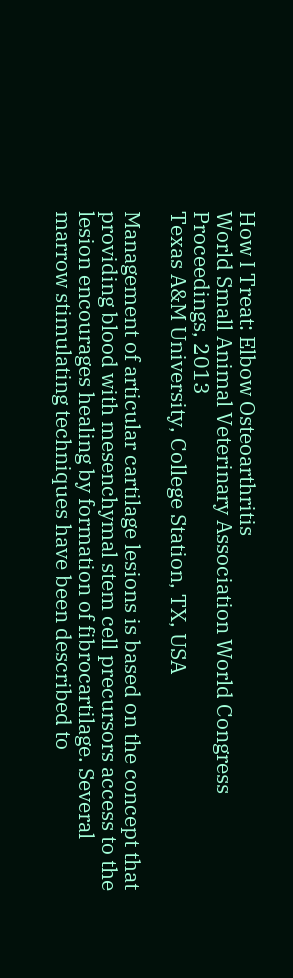How I Treat: Elbow Osteoarthritis
World Small Animal Veterinary Association World Congress Proceedings, 2013
Texas A&M University, College Station, TX, USA

Management of articular cartilage lesions is based on the concept that providing blood with mesenchymal stem cell precursors access to the lesion encourages healing by formation of fibrocartilage. Several marrow stimulating techniques have been described to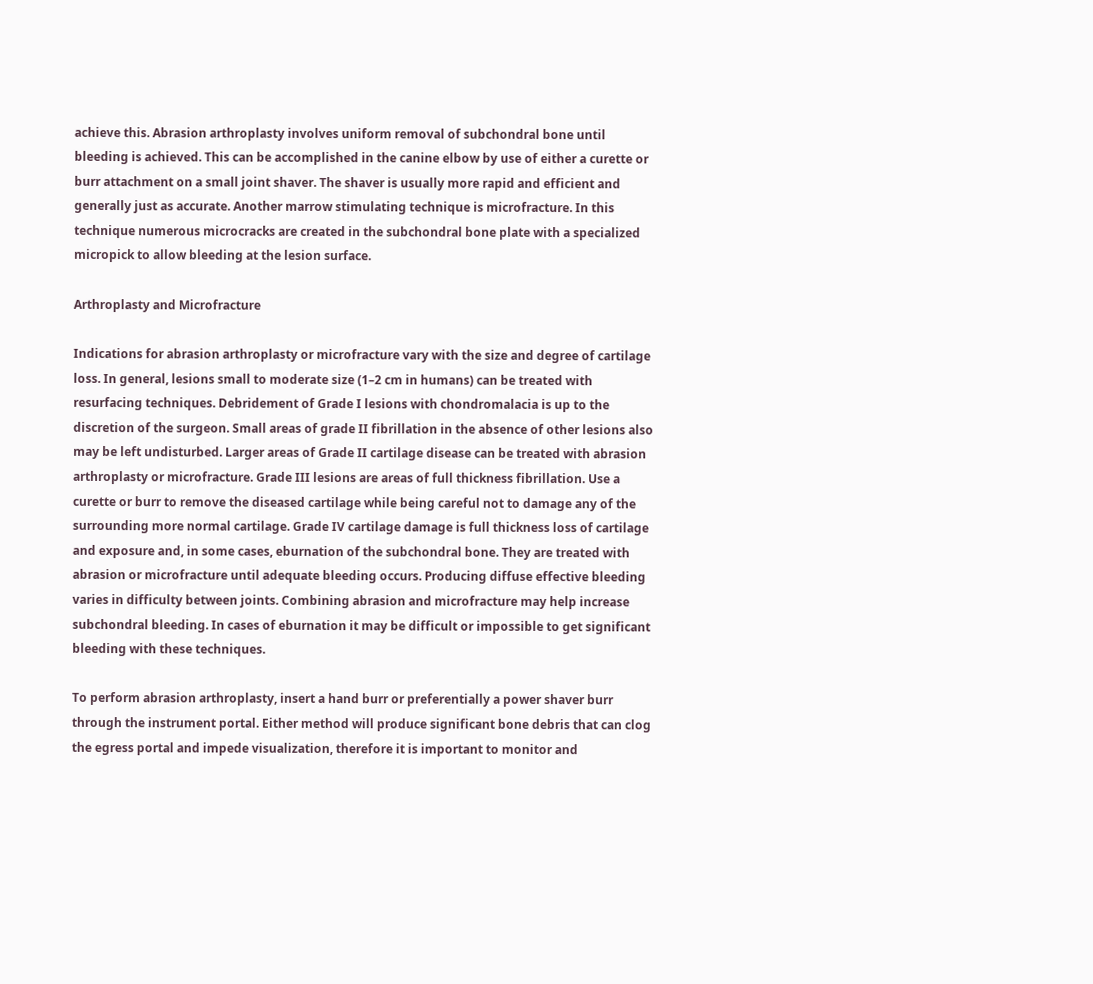achieve this. Abrasion arthroplasty involves uniform removal of subchondral bone until bleeding is achieved. This can be accomplished in the canine elbow by use of either a curette or burr attachment on a small joint shaver. The shaver is usually more rapid and efficient and generally just as accurate. Another marrow stimulating technique is microfracture. In this technique numerous microcracks are created in the subchondral bone plate with a specialized micropick to allow bleeding at the lesion surface.

Arthroplasty and Microfracture

Indications for abrasion arthroplasty or microfracture vary with the size and degree of cartilage loss. In general, lesions small to moderate size (1–2 cm in humans) can be treated with resurfacing techniques. Debridement of Grade I lesions with chondromalacia is up to the discretion of the surgeon. Small areas of grade II fibrillation in the absence of other lesions also may be left undisturbed. Larger areas of Grade II cartilage disease can be treated with abrasion arthroplasty or microfracture. Grade III lesions are areas of full thickness fibrillation. Use a curette or burr to remove the diseased cartilage while being careful not to damage any of the surrounding more normal cartilage. Grade IV cartilage damage is full thickness loss of cartilage and exposure and, in some cases, eburnation of the subchondral bone. They are treated with abrasion or microfracture until adequate bleeding occurs. Producing diffuse effective bleeding varies in difficulty between joints. Combining abrasion and microfracture may help increase subchondral bleeding. In cases of eburnation it may be difficult or impossible to get significant bleeding with these techniques.

To perform abrasion arthroplasty, insert a hand burr or preferentially a power shaver burr through the instrument portal. Either method will produce significant bone debris that can clog the egress portal and impede visualization, therefore it is important to monitor and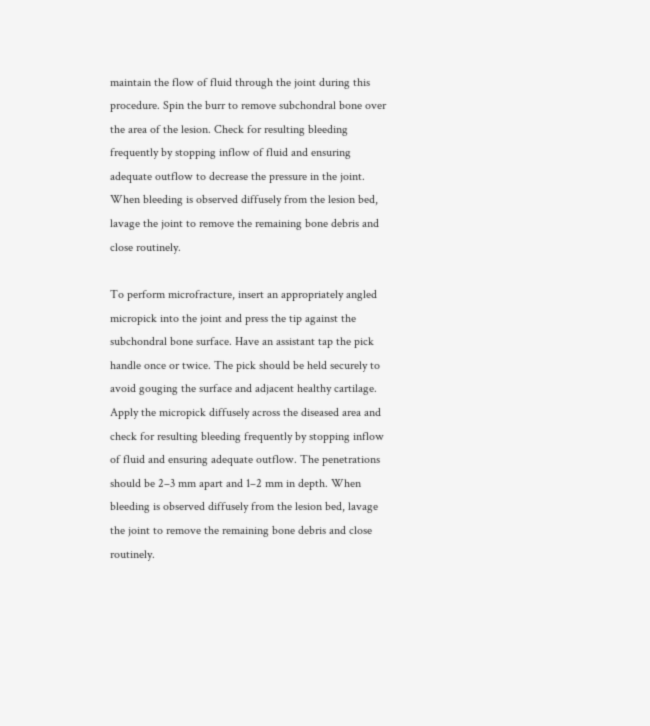maintain the flow of fluid through the joint during this procedure. Spin the burr to remove subchondral bone over the area of the lesion. Check for resulting bleeding frequently by stopping inflow of fluid and ensuring adequate outflow to decrease the pressure in the joint. When bleeding is observed diffusely from the lesion bed, lavage the joint to remove the remaining bone debris and close routinely.

To perform microfracture, insert an appropriately angled micropick into the joint and press the tip against the subchondral bone surface. Have an assistant tap the pick handle once or twice. The pick should be held securely to avoid gouging the surface and adjacent healthy cartilage. Apply the micropick diffusely across the diseased area and check for resulting bleeding frequently by stopping inflow of fluid and ensuring adequate outflow. The penetrations should be 2–3 mm apart and 1–2 mm in depth. When bleeding is observed diffusely from the lesion bed, lavage the joint to remove the remaining bone debris and close routinely.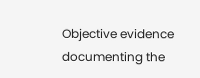Objective evidence documenting the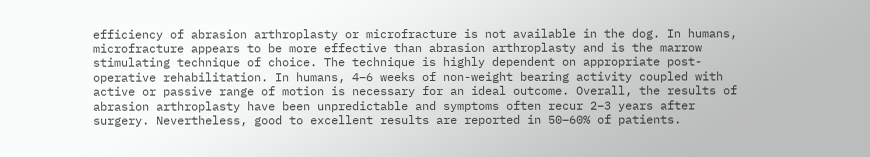efficiency of abrasion arthroplasty or microfracture is not available in the dog. In humans, microfracture appears to be more effective than abrasion arthroplasty and is the marrow stimulating technique of choice. The technique is highly dependent on appropriate post-operative rehabilitation. In humans, 4–6 weeks of non-weight bearing activity coupled with active or passive range of motion is necessary for an ideal outcome. Overall, the results of abrasion arthroplasty have been unpredictable and symptoms often recur 2–3 years after surgery. Nevertheless, good to excellent results are reported in 50–60% of patients.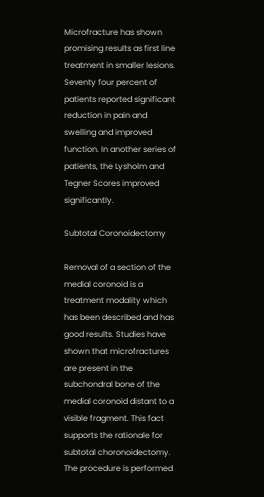Microfracture has shown promising results as first line treatment in smaller lesions. Seventy four percent of patients reported significant reduction in pain and swelling and improved function. In another series of patients, the Lysholm and Tegner Scores improved significantly.

Subtotal Coronoidectomy

Removal of a section of the medial coronoid is a treatment modality which has been described and has good results. Studies have shown that microfractures are present in the subchondral bone of the medial coronoid distant to a visible fragment. This fact supports the rationale for subtotal choronoidectomy. The procedure is performed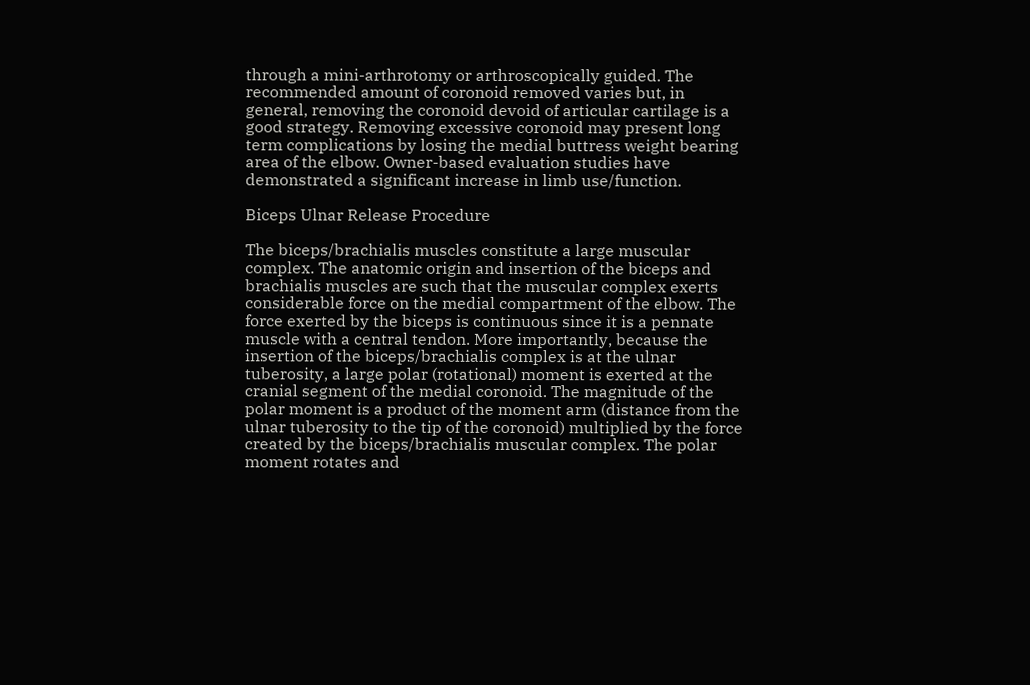through a mini-arthrotomy or arthroscopically guided. The recommended amount of coronoid removed varies but, in general, removing the coronoid devoid of articular cartilage is a good strategy. Removing excessive coronoid may present long term complications by losing the medial buttress weight bearing area of the elbow. Owner-based evaluation studies have demonstrated a significant increase in limb use/function.

Biceps Ulnar Release Procedure

The biceps/brachialis muscles constitute a large muscular complex. The anatomic origin and insertion of the biceps and brachialis muscles are such that the muscular complex exerts considerable force on the medial compartment of the elbow. The force exerted by the biceps is continuous since it is a pennate muscle with a central tendon. More importantly, because the insertion of the biceps/brachialis complex is at the ulnar tuberosity, a large polar (rotational) moment is exerted at the cranial segment of the medial coronoid. The magnitude of the polar moment is a product of the moment arm (distance from the ulnar tuberosity to the tip of the coronoid) multiplied by the force created by the biceps/brachialis muscular complex. The polar moment rotates and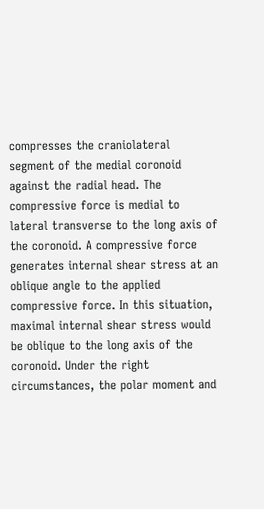compresses the craniolateral segment of the medial coronoid against the radial head. The compressive force is medial to lateral transverse to the long axis of the coronoid. A compressive force generates internal shear stress at an oblique angle to the applied compressive force. In this situation, maximal internal shear stress would be oblique to the long axis of the coronoid. Under the right circumstances, the polar moment and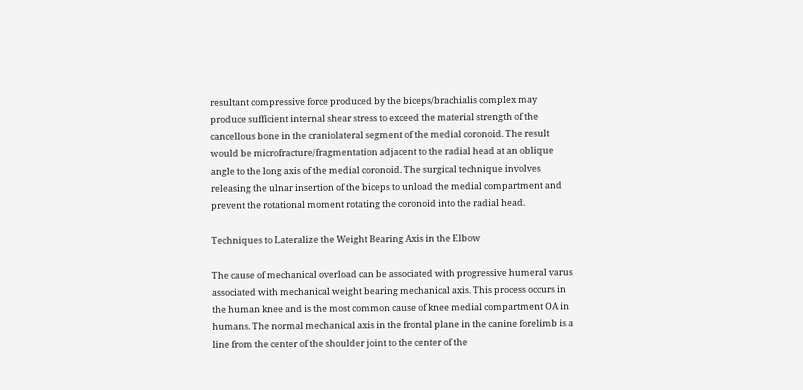resultant compressive force produced by the biceps/brachialis complex may produce sufficient internal shear stress to exceed the material strength of the cancellous bone in the craniolateral segment of the medial coronoid. The result would be microfracture/fragmentation adjacent to the radial head at an oblique angle to the long axis of the medial coronoid. The surgical technique involves releasing the ulnar insertion of the biceps to unload the medial compartment and prevent the rotational moment rotating the coronoid into the radial head.

Techniques to Lateralize the Weight Bearing Axis in the Elbow

The cause of mechanical overload can be associated with progressive humeral varus associated with mechanical weight bearing mechanical axis. This process occurs in the human knee and is the most common cause of knee medial compartment OA in humans. The normal mechanical axis in the frontal plane in the canine forelimb is a line from the center of the shoulder joint to the center of the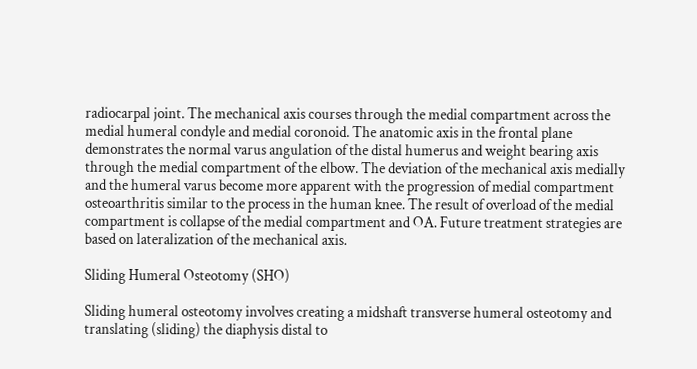radiocarpal joint. The mechanical axis courses through the medial compartment across the medial humeral condyle and medial coronoid. The anatomic axis in the frontal plane demonstrates the normal varus angulation of the distal humerus and weight bearing axis through the medial compartment of the elbow. The deviation of the mechanical axis medially and the humeral varus become more apparent with the progression of medial compartment osteoarthritis similar to the process in the human knee. The result of overload of the medial compartment is collapse of the medial compartment and OA. Future treatment strategies are based on lateralization of the mechanical axis.

Sliding Humeral Osteotomy (SHO)

Sliding humeral osteotomy involves creating a midshaft transverse humeral osteotomy and translating (sliding) the diaphysis distal to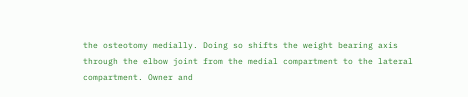the osteotomy medially. Doing so shifts the weight bearing axis through the elbow joint from the medial compartment to the lateral compartment. Owner and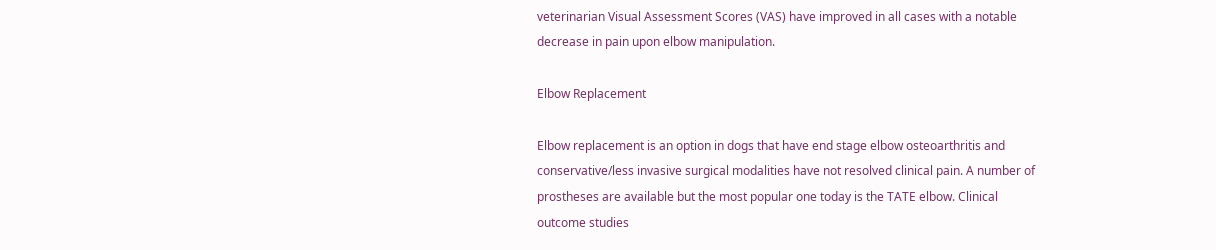veterinarian Visual Assessment Scores (VAS) have improved in all cases with a notable decrease in pain upon elbow manipulation.

Elbow Replacement

Elbow replacement is an option in dogs that have end stage elbow osteoarthritis and conservative/less invasive surgical modalities have not resolved clinical pain. A number of prostheses are available but the most popular one today is the TATE elbow. Clinical outcome studies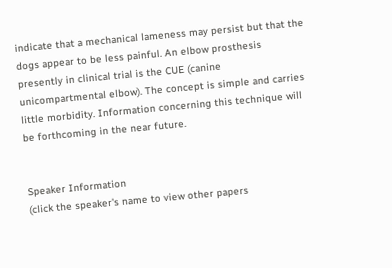indicate that a mechanical lameness may persist but that the dogs appear to be less painful. An elbow prosthesis presently in clinical trial is the CUE (canine unicompartmental elbow). The concept is simple and carries little morbidity. Information concerning this technique will be forthcoming in the near future.


Speaker Information
(click the speaker's name to view other papers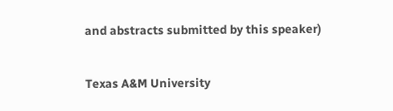and abstracts submitted by this speaker)

Texas A&M University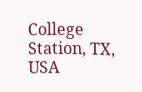College Station, TX, USA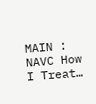MAIN : NAVC How I Treat…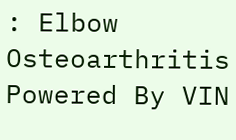: Elbow Osteoarthritis
Powered By VIN